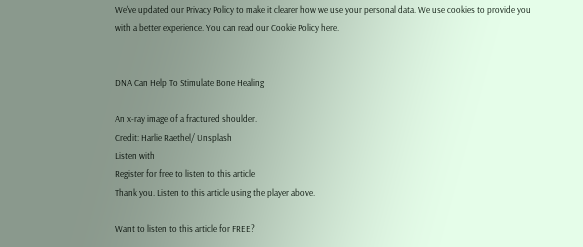We've updated our Privacy Policy to make it clearer how we use your personal data. We use cookies to provide you with a better experience. You can read our Cookie Policy here.


DNA Can Help To Stimulate Bone Healing

An x-ray image of a fractured shoulder.
Credit: Harlie Raethel/ Unsplash
Listen with
Register for free to listen to this article
Thank you. Listen to this article using the player above.

Want to listen to this article for FREE?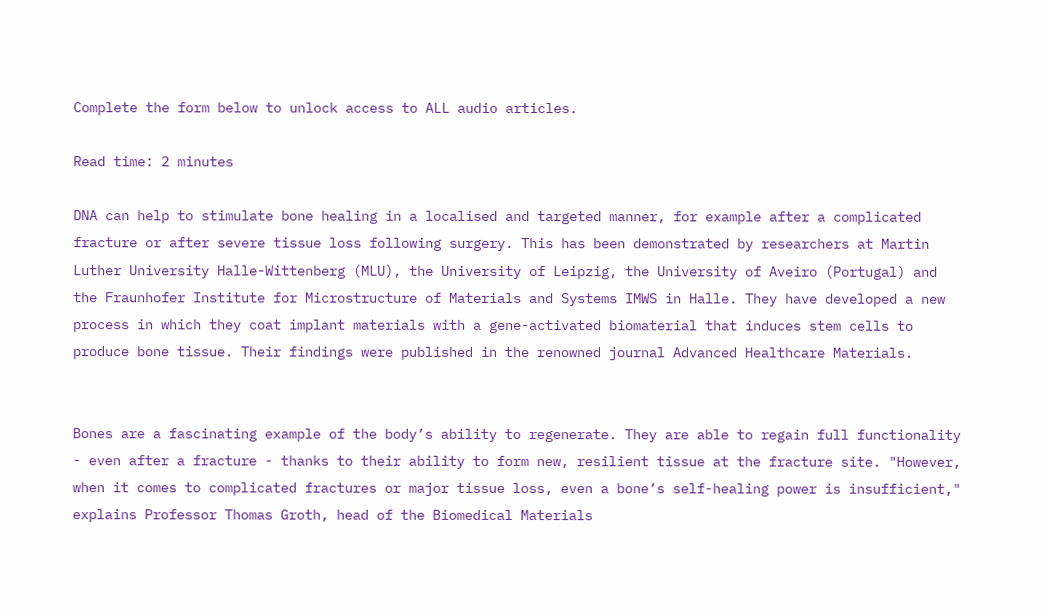Complete the form below to unlock access to ALL audio articles.

Read time: 2 minutes

DNA can help to stimulate bone healing in a localised and targeted manner, for example after a complicated fracture or after severe tissue loss following surgery. This has been demonstrated by researchers at Martin Luther University Halle-Wittenberg (MLU), the University of Leipzig, the University of Aveiro (Portugal) and the Fraunhofer Institute for Microstructure of Materials and Systems IMWS in Halle. They have developed a new process in which they coat implant materials with a gene-activated biomaterial that induces stem cells to produce bone tissue. Their findings were published in the renowned journal Advanced Healthcare Materials.


Bones are a fascinating example of the body’s ability to regenerate. They are able to regain full functionality - even after a fracture - thanks to their ability to form new, resilient tissue at the fracture site. "However, when it comes to complicated fractures or major tissue loss, even a bone’s self-healing power is insufficient," explains Professor Thomas Groth, head of the Biomedical Materials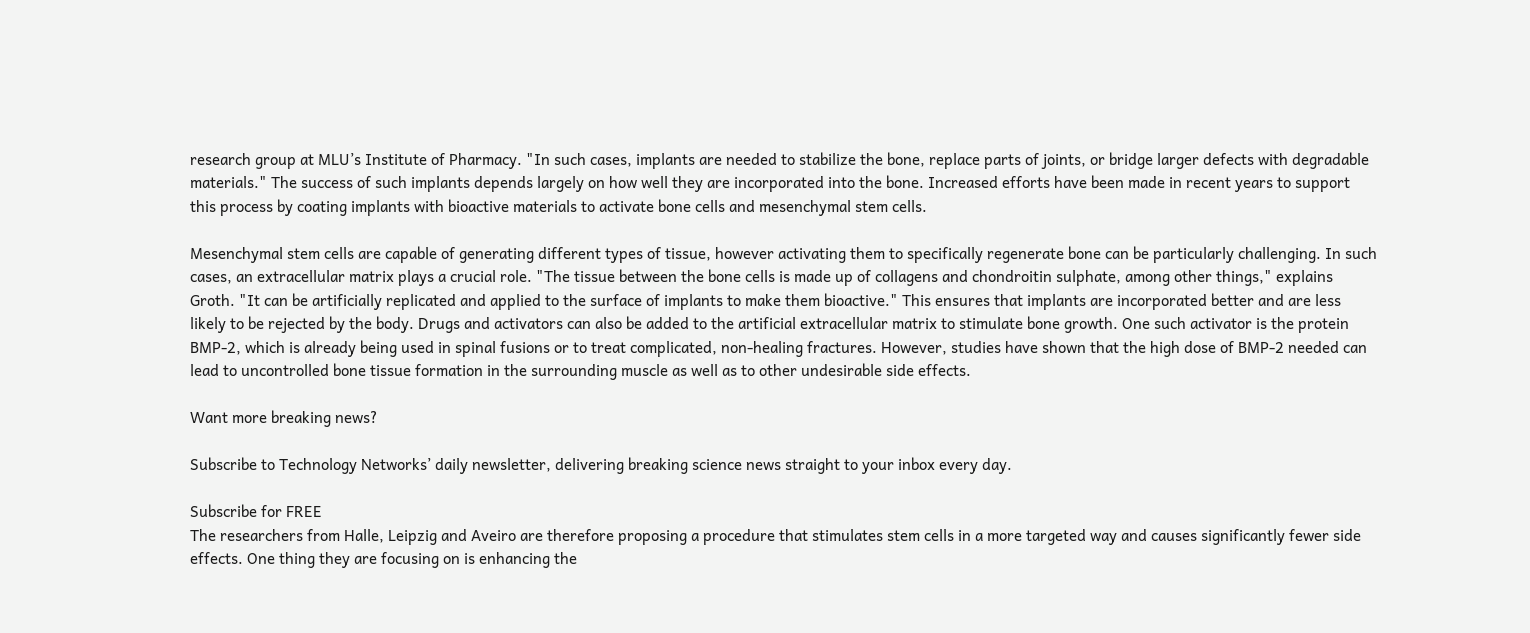research group at MLU’s Institute of Pharmacy. "In such cases, implants are needed to stabilize the bone, replace parts of joints, or bridge larger defects with degradable materials." The success of such implants depends largely on how well they are incorporated into the bone. Increased efforts have been made in recent years to support this process by coating implants with bioactive materials to activate bone cells and mesenchymal stem cells.

Mesenchymal stem cells are capable of generating different types of tissue, however activating them to specifically regenerate bone can be particularly challenging. In such cases, an extracellular matrix plays a crucial role. "The tissue between the bone cells is made up of collagens and chondroitin sulphate, among other things," explains Groth. "It can be artificially replicated and applied to the surface of implants to make them bioactive." This ensures that implants are incorporated better and are less likely to be rejected by the body. Drugs and activators can also be added to the artificial extracellular matrix to stimulate bone growth. One such activator is the protein BMP-2, which is already being used in spinal fusions or to treat complicated, non-healing fractures. However, studies have shown that the high dose of BMP-2 needed can lead to uncontrolled bone tissue formation in the surrounding muscle as well as to other undesirable side effects.

Want more breaking news?

Subscribe to Technology Networks’ daily newsletter, delivering breaking science news straight to your inbox every day.

Subscribe for FREE
The researchers from Halle, Leipzig and Aveiro are therefore proposing a procedure that stimulates stem cells in a more targeted way and causes significantly fewer side effects. One thing they are focusing on is enhancing the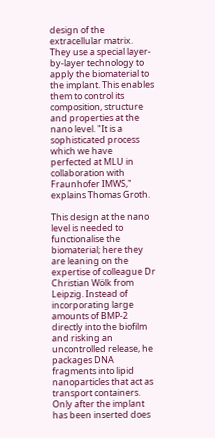design of the extracellular matrix. They use a special layer-by-layer technology to apply the biomaterial to the implant. This enables them to control its composition, structure and properties at the nano level. "It is a sophisticated process which we have perfected at MLU in collaboration with Fraunhofer IMWS," explains Thomas Groth.

This design at the nano level is needed to functionalise the biomaterial; here they are leaning on the expertise of colleague Dr Christian Wölk from Leipzig. Instead of incorporating large amounts of BMP-2 directly into the biofilm and risking an uncontrolled release, he packages DNA fragments into lipid nanoparticles that act as transport containers. Only after the implant has been inserted does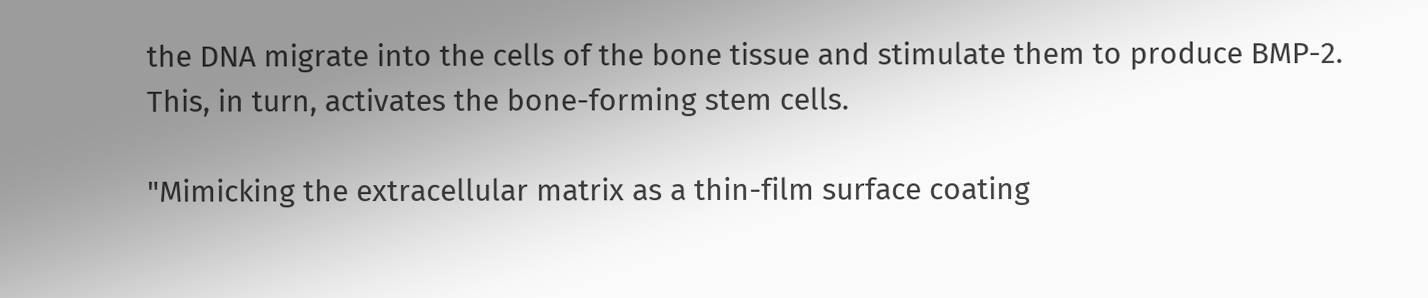the DNA migrate into the cells of the bone tissue and stimulate them to produce BMP-2. This, in turn, activates the bone-forming stem cells.

"Mimicking the extracellular matrix as a thin-film surface coating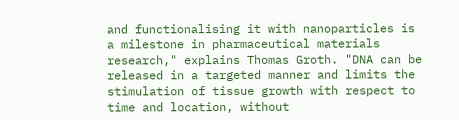and functionalising it with nanoparticles is a milestone in pharmaceutical materials research," explains Thomas Groth. "DNA can be released in a targeted manner and limits the stimulation of tissue growth with respect to time and location, without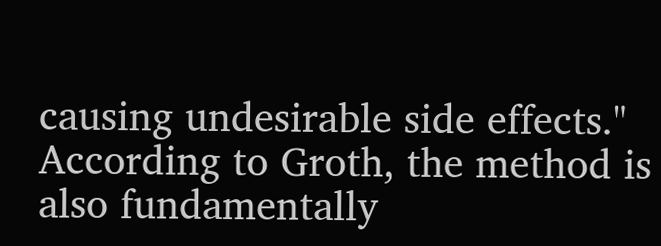causing undesirable side effects." According to Groth, the method is also fundamentally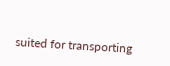suited for transporting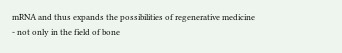mRNA and thus expands the possibilities of regenerative medicine - not only in the field of bone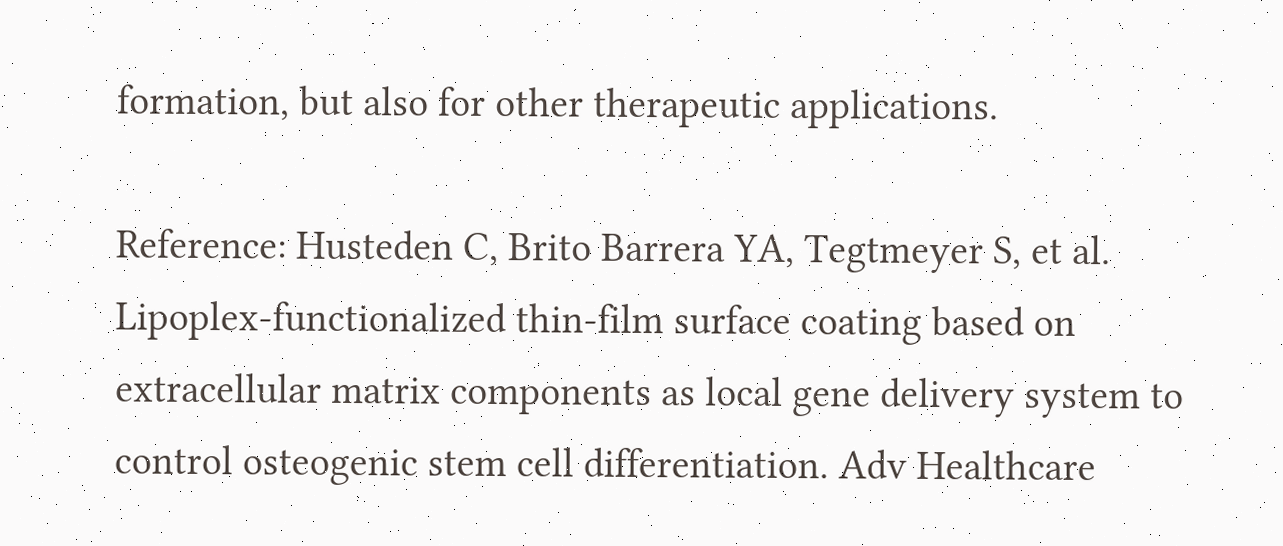formation, but also for other therapeutic applications.

Reference: Husteden C, Brito Barrera YA, Tegtmeyer S, et al. Lipoplex-functionalized thin-film surface coating based on extracellular matrix components as local gene delivery system to control osteogenic stem cell differentiation. Adv Healthcare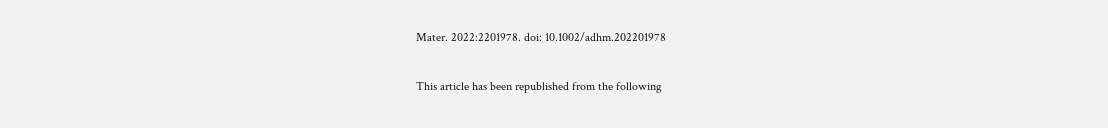Mater. 2022:2201978. doi: 10.1002/adhm.202201978

This article has been republished from the following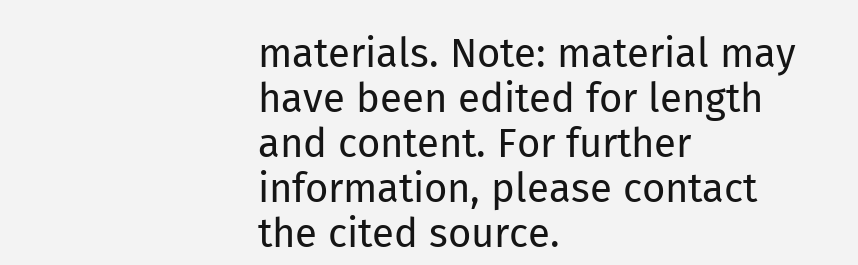materials. Note: material may have been edited for length and content. For further information, please contact the cited source.